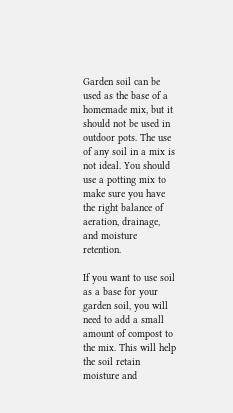Garden soil can be used as the base of a homemade mix, but it should not be used in outdoor pots. The use of any soil in a mix is not ideal. You should use a potting mix to make sure you have the right balance of aeration, drainage, and moisture retention.

If you want to use soil as a base for your garden soil, you will need to add a small amount of compost to the mix. This will help the soil retain moisture and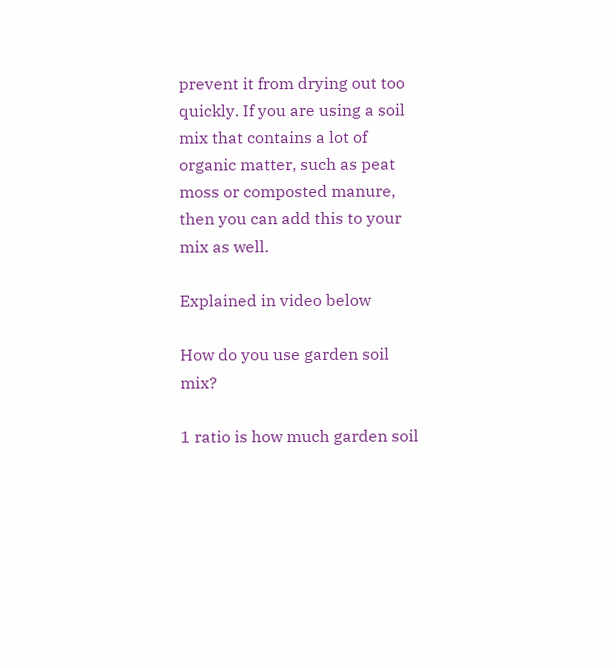prevent it from drying out too quickly. If you are using a soil mix that contains a lot of organic matter, such as peat moss or composted manure, then you can add this to your mix as well.

Explained in video below

How do you use garden soil mix?

1 ratio is how much garden soil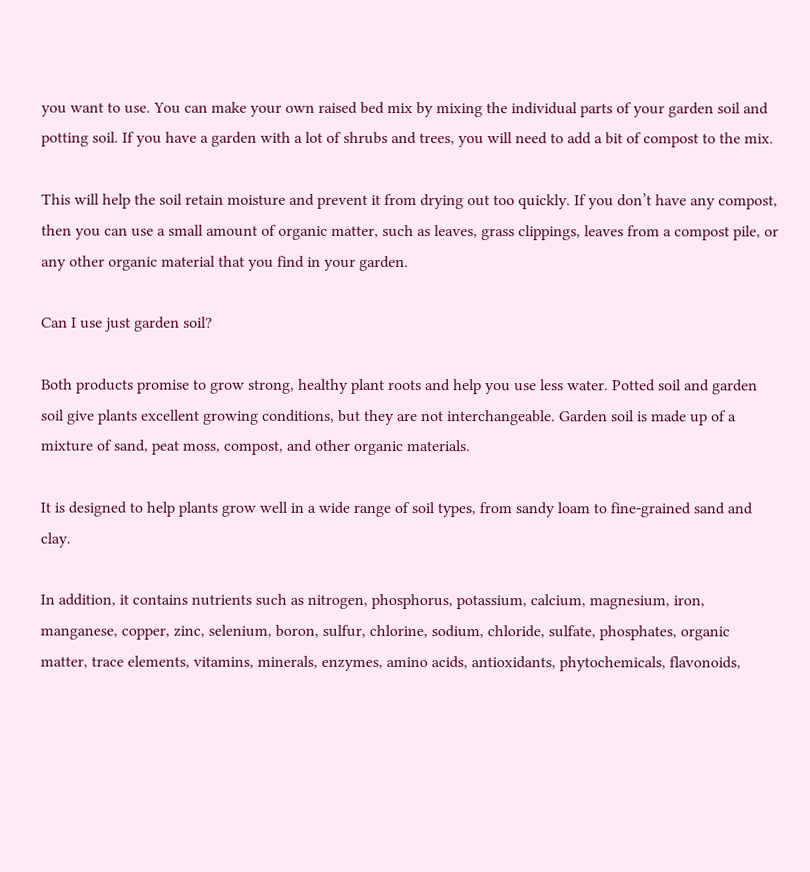you want to use. You can make your own raised bed mix by mixing the individual parts of your garden soil and potting soil. If you have a garden with a lot of shrubs and trees, you will need to add a bit of compost to the mix.

This will help the soil retain moisture and prevent it from drying out too quickly. If you don’t have any compost, then you can use a small amount of organic matter, such as leaves, grass clippings, leaves from a compost pile, or any other organic material that you find in your garden.

Can I use just garden soil?

Both products promise to grow strong, healthy plant roots and help you use less water. Potted soil and garden soil give plants excellent growing conditions, but they are not interchangeable. Garden soil is made up of a mixture of sand, peat moss, compost, and other organic materials.

It is designed to help plants grow well in a wide range of soil types, from sandy loam to fine-grained sand and clay.

In addition, it contains nutrients such as nitrogen, phosphorus, potassium, calcium, magnesium, iron, manganese, copper, zinc, selenium, boron, sulfur, chlorine, sodium, chloride, sulfate, phosphates, organic matter, trace elements, vitamins, minerals, enzymes, amino acids, antioxidants, phytochemicals, flavonoids,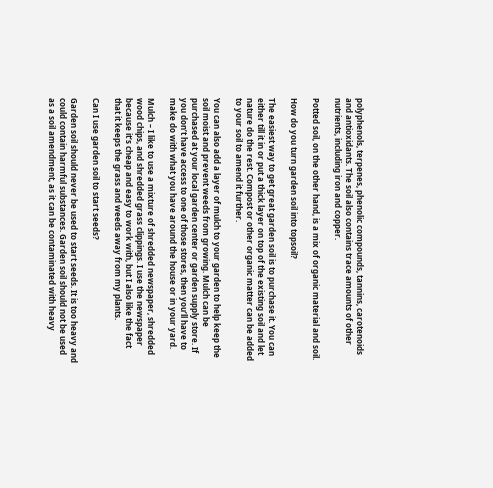polyphenols, terpenes, phenolic compounds, tannins, carotenoids and antioxidants. The soil also contains trace amounts of other nutrients, including iron and copper.

Potted soil, on the other hand, is a mix of organic material and soil.

How do you turn garden soil into topsoil?

The easiest way to get great garden soil is to purchase it. You can either till it in or put a thick layer on top of the existing soil and let nature do the rest. Compost or other organic matter can be added to your soil to amend it further.

You can also add a layer of mulch to your garden to help keep the soil moist and prevent weeds from growing. Mulch can be purchased at your local garden center or garden supply store. If you don’t have access to one of those stores, then you’ll have to make do with what you have around the house or in your yard.

Mulch – I like to use a mixture of shredded newspaper, shredded wood chips, and shredded grass clippings. I use the newspaper because it’s cheap and easy to work with, but I also like the fact that it keeps the grass and weeds away from my plants.

Can I use garden soil to start seeds?

Garden soil should never be used to start seeds. It is too heavy and could contain harmful substances. Garden soil should not be used as a soil amendment, as it can be contaminated with heavy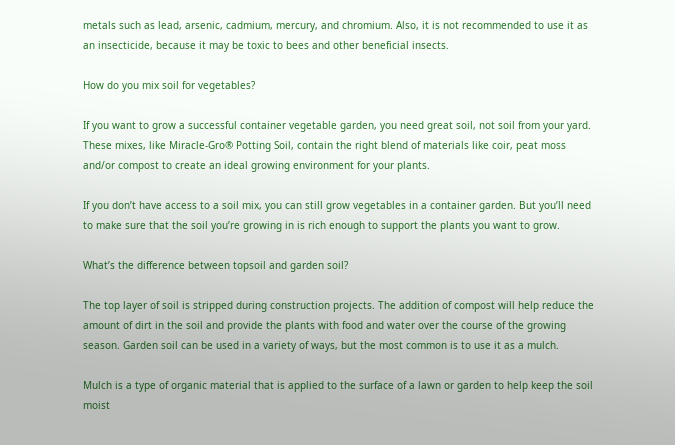metals such as lead, arsenic, cadmium, mercury, and chromium. Also, it is not recommended to use it as an insecticide, because it may be toxic to bees and other beneficial insects.

How do you mix soil for vegetables?

If you want to grow a successful container vegetable garden, you need great soil, not soil from your yard. These mixes, like Miracle-Gro® Potting Soil, contain the right blend of materials like coir, peat moss and/or compost to create an ideal growing environment for your plants.

If you don’t have access to a soil mix, you can still grow vegetables in a container garden. But you’ll need to make sure that the soil you’re growing in is rich enough to support the plants you want to grow.

What’s the difference between topsoil and garden soil?

The top layer of soil is stripped during construction projects. The addition of compost will help reduce the amount of dirt in the soil and provide the plants with food and water over the course of the growing season. Garden soil can be used in a variety of ways, but the most common is to use it as a mulch.

Mulch is a type of organic material that is applied to the surface of a lawn or garden to help keep the soil moist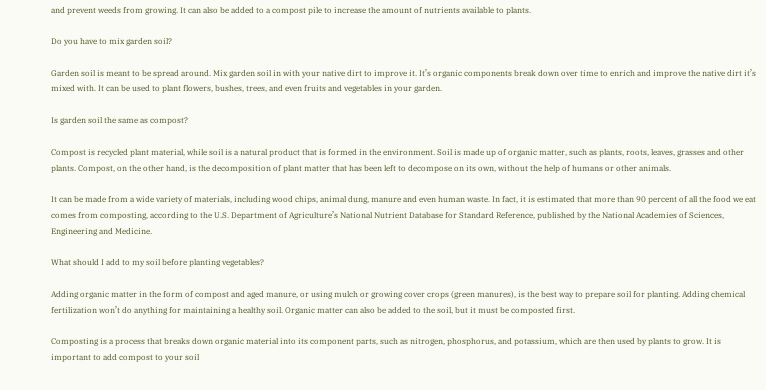and prevent weeds from growing. It can also be added to a compost pile to increase the amount of nutrients available to plants.

Do you have to mix garden soil?

Garden soil is meant to be spread around. Mix garden soil in with your native dirt to improve it. It’s organic components break down over time to enrich and improve the native dirt it’s mixed with. It can be used to plant flowers, bushes, trees, and even fruits and vegetables in your garden.

Is garden soil the same as compost?

Compost is recycled plant material, while soil is a natural product that is formed in the environment. Soil is made up of organic matter, such as plants, roots, leaves, grasses and other plants. Compost, on the other hand, is the decomposition of plant matter that has been left to decompose on its own, without the help of humans or other animals.

It can be made from a wide variety of materials, including wood chips, animal dung, manure and even human waste. In fact, it is estimated that more than 90 percent of all the food we eat comes from composting, according to the U.S. Department of Agriculture’s National Nutrient Database for Standard Reference, published by the National Academies of Sciences, Engineering and Medicine.

What should I add to my soil before planting vegetables?

Adding organic matter in the form of compost and aged manure, or using mulch or growing cover crops (green manures), is the best way to prepare soil for planting. Adding chemical fertilization won’t do anything for maintaining a healthy soil. Organic matter can also be added to the soil, but it must be composted first.

Composting is a process that breaks down organic material into its component parts, such as nitrogen, phosphorus, and potassium, which are then used by plants to grow. It is important to add compost to your soil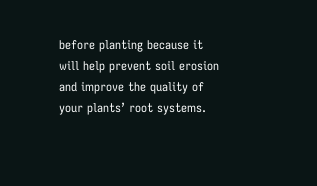before planting because it will help prevent soil erosion and improve the quality of your plants’ root systems.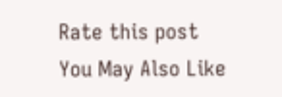Rate this post
You May Also Like